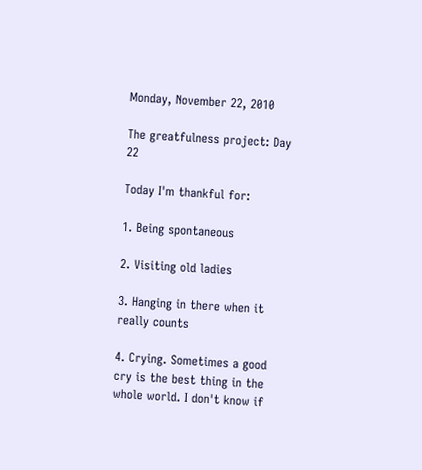Monday, November 22, 2010

The greatfulness project: Day 22

Today I'm thankful for:

1. Being spontaneous

2. Visiting old ladies

3. Hanging in there when it really counts

4. Crying. Sometimes a good cry is the best thing in the whole world. I don't know if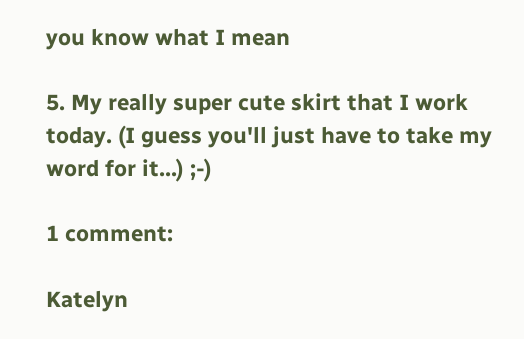you know what I mean

5. My really super cute skirt that I work today. (I guess you'll just have to take my word for it...) ;-)

1 comment:

Katelyn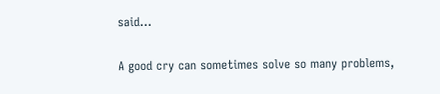said...

A good cry can sometimes solve so many problems,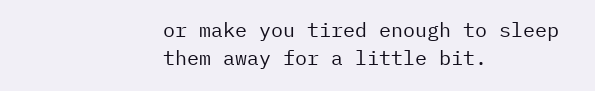or make you tired enough to sleep them away for a little bit.